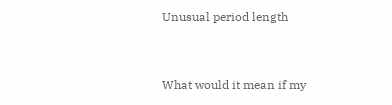Unusual period length


What would it mean if my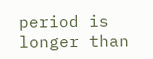period is longer than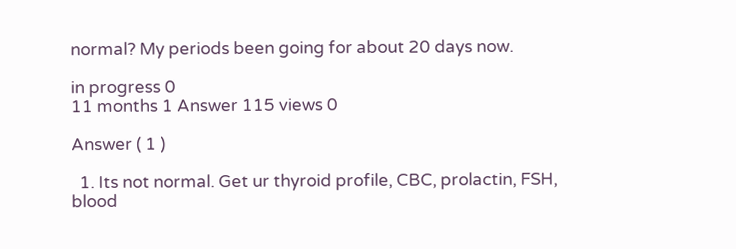normal? My periods been going for about 20 days now.

in progress 0
11 months 1 Answer 115 views 0

Answer ( 1 )

  1. Its not normal. Get ur thyroid profile, CBC, prolactin, FSH, blood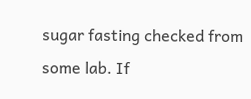sugar fasting checked from some lab. If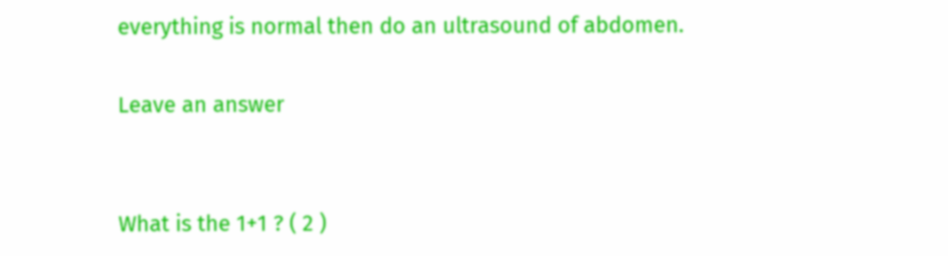everything is normal then do an ultrasound of abdomen.

Leave an answer


What is the 1+1 ? ( 2 )